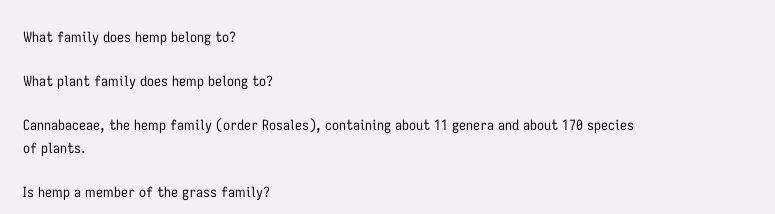What family does hemp belong to?

What plant family does hemp belong to?

Cannabaceae, the hemp family (order Rosales), containing about 11 genera and about 170 species of plants.

Is hemp a member of the grass family?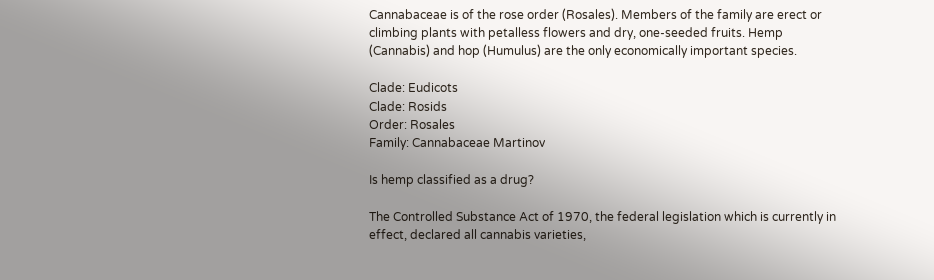Cannabaceae is of the rose order (Rosales). Members of the family are erect or climbing plants with petalless flowers and dry, one-seeded fruits. Hemp (Cannabis) and hop (Humulus) are the only economically important species.

Clade: Eudicots
Clade: Rosids
Order: Rosales
Family: Cannabaceae Martinov

Is hemp classified as a drug?

The Controlled Substance Act of 1970, the federal legislation which is currently in effect, declared all cannabis varieties,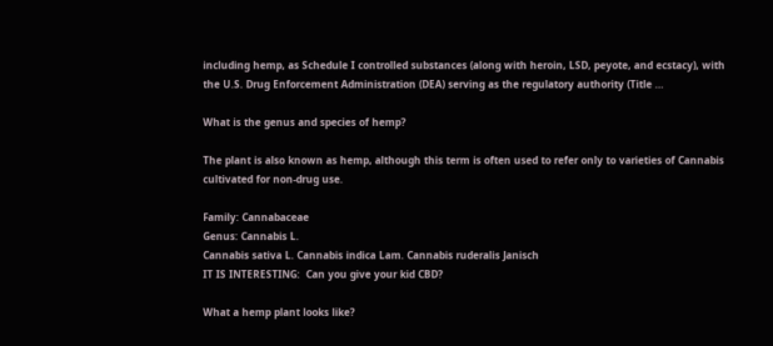including hemp, as Schedule I controlled substances (along with heroin, LSD, peyote, and ecstacy), with the U.S. Drug Enforcement Administration (DEA) serving as the regulatory authority (Title …

What is the genus and species of hemp?

The plant is also known as hemp, although this term is often used to refer only to varieties of Cannabis cultivated for non-drug use.

Family: Cannabaceae
Genus: Cannabis L.
Cannabis sativa L. Cannabis indica Lam. Cannabis ruderalis Janisch
IT IS INTERESTING:  Can you give your kid CBD?

What a hemp plant looks like?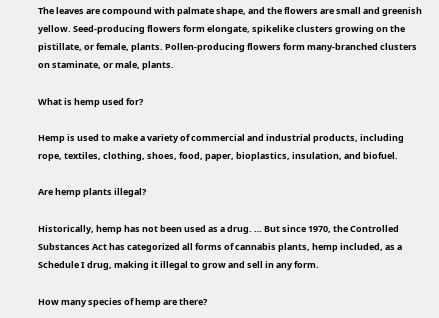The leaves are compound with palmate shape, and the flowers are small and greenish yellow. Seed-producing flowers form elongate, spikelike clusters growing on the pistillate, or female, plants. Pollen-producing flowers form many-branched clusters on staminate, or male, plants.

What is hemp used for?

Hemp is used to make a variety of commercial and industrial products, including rope, textiles, clothing, shoes, food, paper, bioplastics, insulation, and biofuel.

Are hemp plants illegal?

Historically, hemp has not been used as a drug. … But since 1970, the Controlled Substances Act has categorized all forms of cannabis plants, hemp included, as a Schedule I drug, making it illegal to grow and sell in any form.

How many species of hemp are there?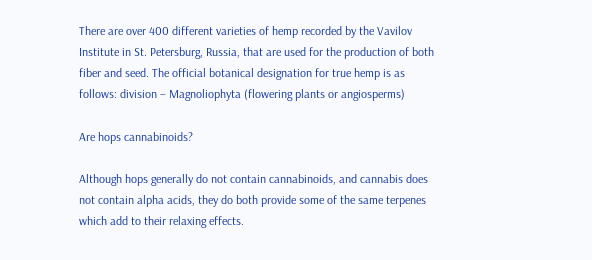There are over 400 different varieties of hemp recorded by the Vavilov Institute in St. Petersburg, Russia, that are used for the production of both fiber and seed. The official botanical designation for true hemp is as follows: division – Magnoliophyta (flowering plants or angiosperms)

Are hops cannabinoids?

Although hops generally do not contain cannabinoids, and cannabis does not contain alpha acids, they do both provide some of the same terpenes which add to their relaxing effects.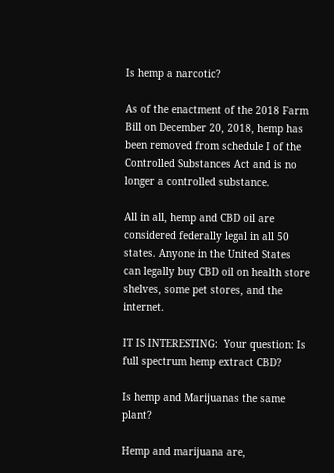Is hemp a narcotic?

As of the enactment of the 2018 Farm Bill on December 20, 2018, hemp has been removed from schedule I of the Controlled Substances Act and is no longer a controlled substance.

All in all, hemp and CBD oil are considered federally legal in all 50 states. Anyone in the United States can legally buy CBD oil on health store shelves, some pet stores, and the internet.

IT IS INTERESTING:  Your question: Is full spectrum hemp extract CBD?

Is hemp and Marijuanas the same plant?

Hemp and marijuana are,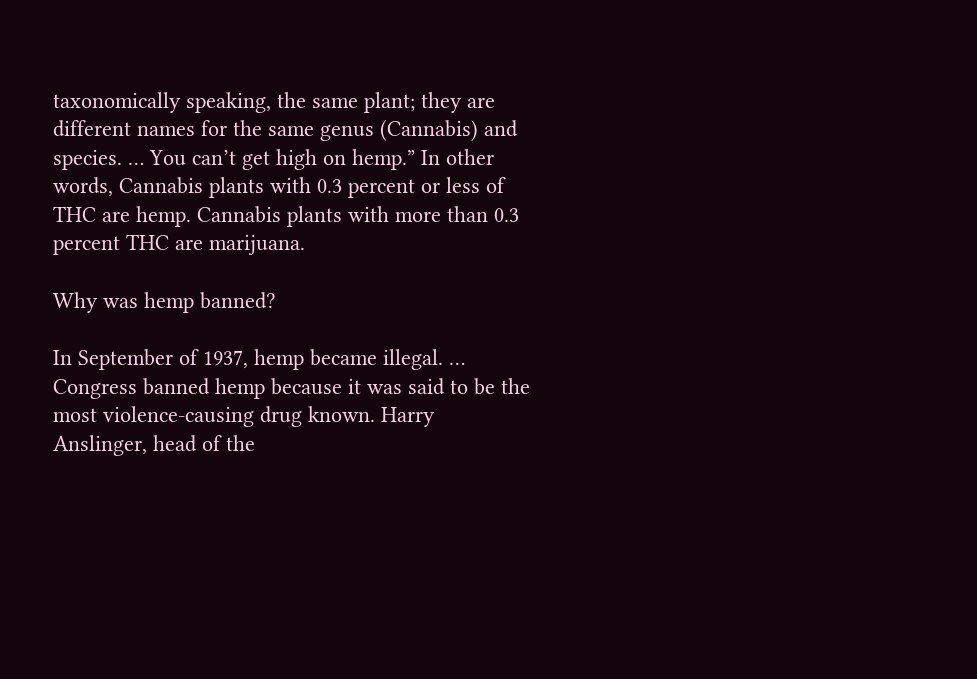taxonomically speaking, the same plant; they are different names for the same genus (Cannabis) and species. … You can’t get high on hemp.” In other words, Cannabis plants with 0.3 percent or less of THC are hemp. Cannabis plants with more than 0.3 percent THC are marijuana.

Why was hemp banned?

In September of 1937, hemp became illegal. … Congress banned hemp because it was said to be the most violence-causing drug known. Harry Anslinger, head of the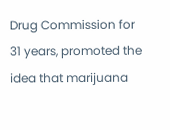Drug Commission for 31 years, promoted the idea that marijuana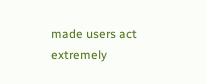made users act extremely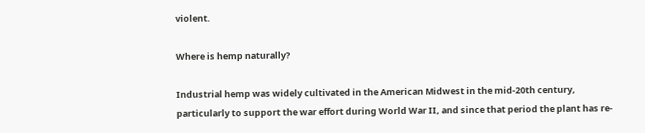violent.

Where is hemp naturally?

Industrial hemp was widely cultivated in the American Midwest in the mid-20th century, particularly to support the war effort during World War II, and since that period the plant has re-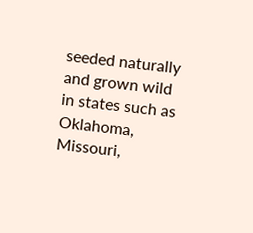seeded naturally and grown wild in states such as Oklahoma, Missouri,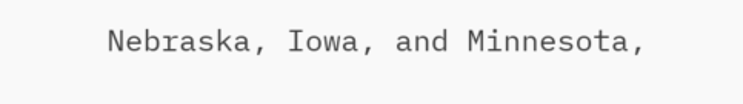Nebraska, Iowa, and Minnesota,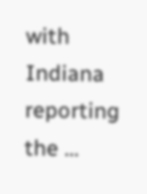with Indiana reporting the …